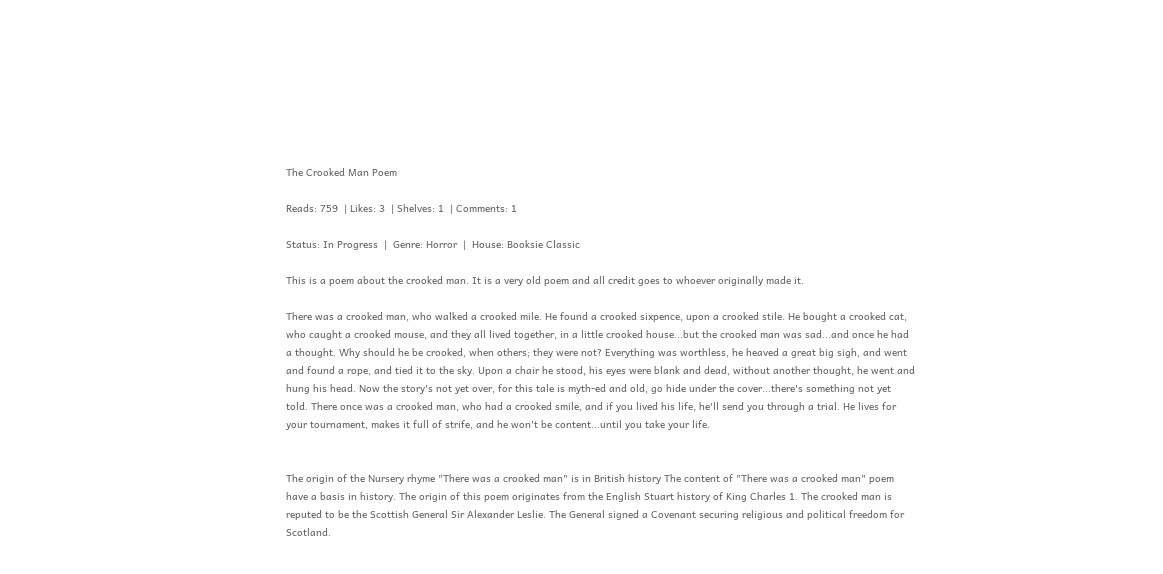The Crooked Man Poem

Reads: 759  | Likes: 3  | Shelves: 1  | Comments: 1

Status: In Progress  |  Genre: Horror  |  House: Booksie Classic

This is a poem about the crooked man. It is a very old poem and all credit goes to whoever originally made it.

There was a crooked man, who walked a crooked mile. He found a crooked sixpence, upon a crooked stile. He bought a crooked cat, who caught a crooked mouse, and they all lived together, in a little crooked house...but the crooked man was sad...and once he had a thought. Why should he be crooked, when others; they were not? Everything was worthless, he heaved a great big sigh, and went and found a rope, and tied it to the sky. Upon a chair he stood, his eyes were blank and dead, without another thought, he went and hung his head. Now the story's not yet over, for this tale is myth-ed and old, go hide under the cover...there's something not yet told. There once was a crooked man, who had a crooked smile, and if you lived his life, he'll send you through a trial. He lives for your tournament, makes it full of strife, and he won't be content...until you take your life.


The origin of the Nursery rhyme "There was a crooked man" is in British history The content of "There was a crooked man" poem have a basis in history. The origin of this poem originates from the English Stuart history of King Charles 1. The crooked man is reputed to be the Scottish General Sir Alexander Leslie. The General signed a Covenant securing religious and political freedom for Scotland.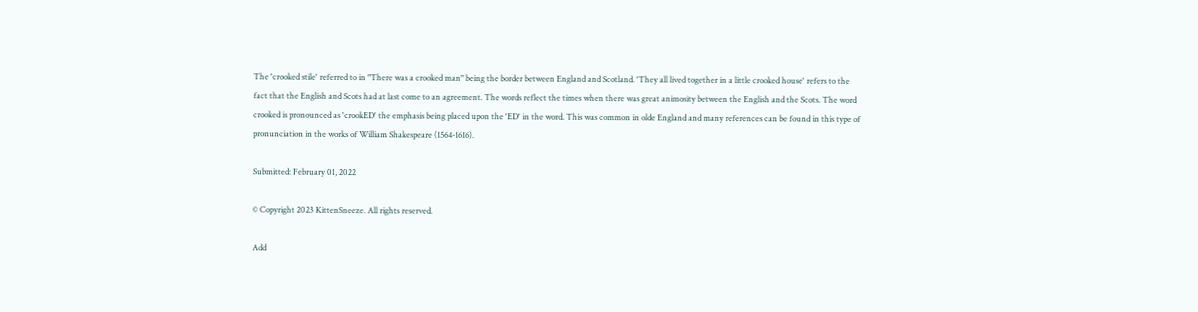The 'crooked stile' referred to in "There was a crooked man" being the border between England and Scotland. 'They all lived together in a little crooked house' refers to the fact that the English and Scots had at last come to an agreement. The words reflect the times when there was great animosity between the English and the Scots. The word crooked is pronounced as 'crookED' the emphasis being placed upon the 'ED' in the word. This was common in olde England and many references can be found in this type of pronunciation in the works of William Shakespeare (1564-1616).

Submitted: February 01, 2022

© Copyright 2023 KittenSneeze. All rights reserved.

Add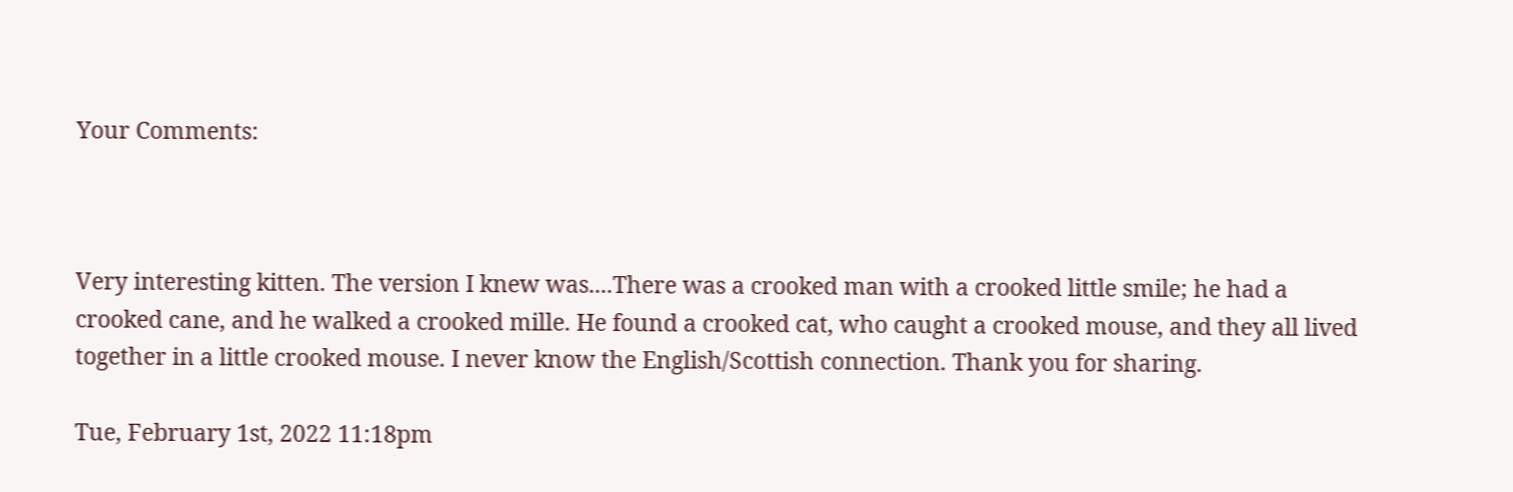Your Comments:



Very interesting kitten. The version I knew was....There was a crooked man with a crooked little smile; he had a crooked cane, and he walked a crooked mille. He found a crooked cat, who caught a crooked mouse, and they all lived together in a little crooked mouse. I never know the English/Scottish connection. Thank you for sharing.

Tue, February 1st, 2022 11:18pm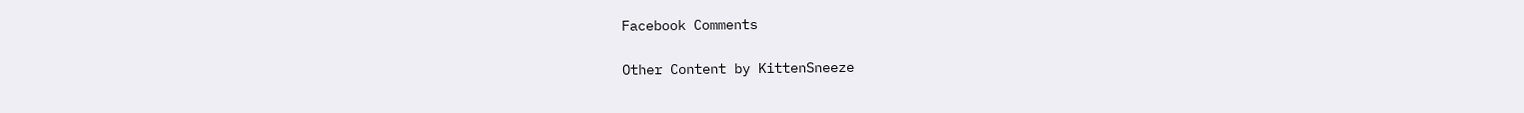Facebook Comments

Other Content by KittenSneeze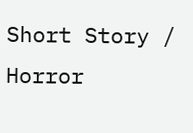Short Story / Horror